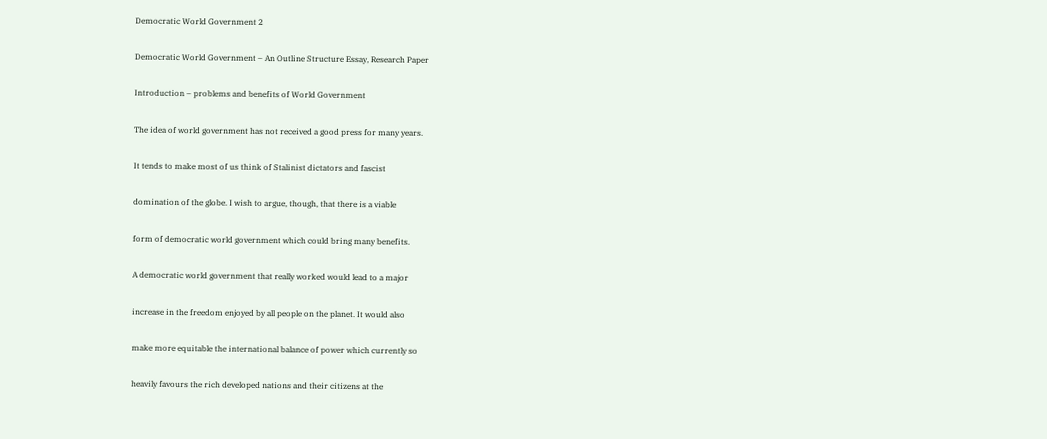Democratic World Government 2

Democratic World Government – An Outline Structure Essay, Research Paper

Introduction – problems and benefits of World Government

The idea of world government has not received a good press for many years.

It tends to make most of us think of Stalinist dictators and fascist

domination of the globe. I wish to argue, though, that there is a viable

form of democratic world government which could bring many benefits.

A democratic world government that really worked would lead to a major

increase in the freedom enjoyed by all people on the planet. It would also

make more equitable the international balance of power which currently so

heavily favours the rich developed nations and their citizens at the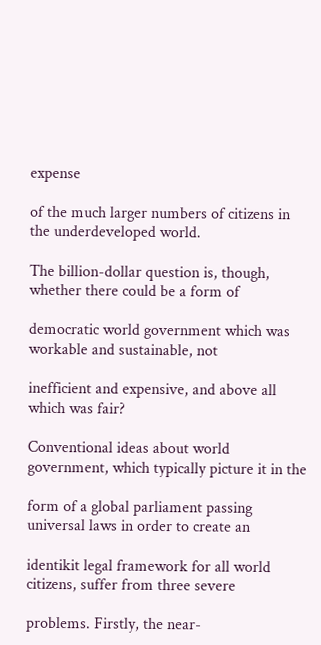expense

of the much larger numbers of citizens in the underdeveloped world.

The billion-dollar question is, though, whether there could be a form of

democratic world government which was workable and sustainable, not

inefficient and expensive, and above all which was fair?

Conventional ideas about world government, which typically picture it in the

form of a global parliament passing universal laws in order to create an

identikit legal framework for all world citizens, suffer from three severe

problems. Firstly, the near-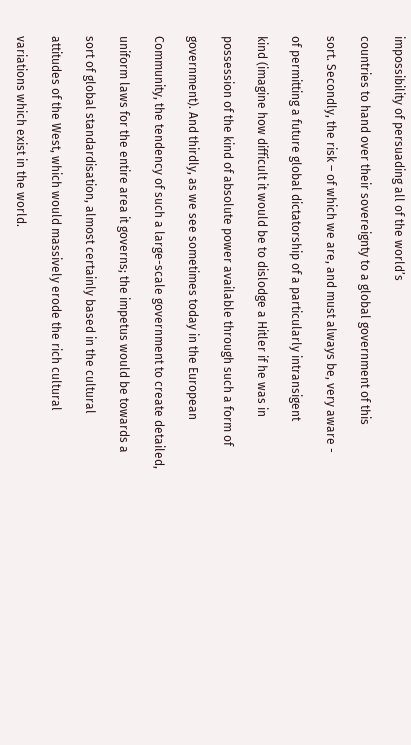impossibility of persuading all of the world’s

countries to hand over their sovereignty to a global government of this

sort. Secondly, the risk – of which we are, and must always be, very aware -

of permitting a future global dictatorship of a particularly intransigent

kind (imagine how difficult it would be to dislodge a Hitler if he was in

possession of the kind of absolute power available through such a form of

government). And thirdly, as we see sometimes today in the European

Community, the tendency of such a large-scale government to create detailed,

uniform laws for the entire area it governs; the impetus would be towards a

sort of global standardisation, almost certainly based in the cultural

attitudes of the West, which would massively erode the rich cultural

variations which exist in the world.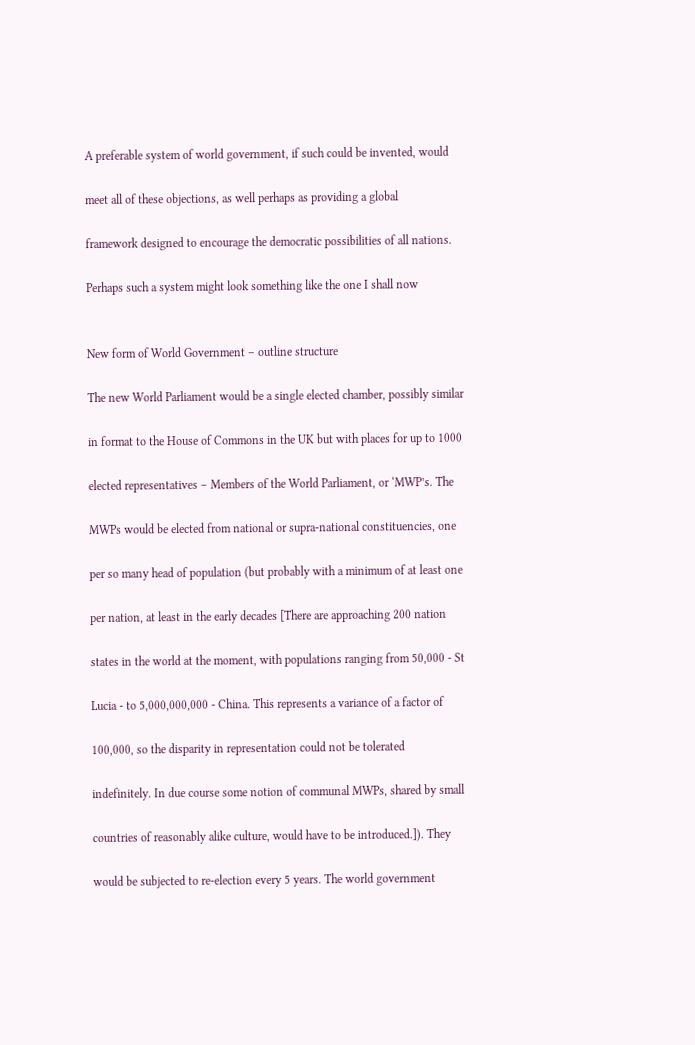A preferable system of world government, if such could be invented, would

meet all of these objections, as well perhaps as providing a global

framework designed to encourage the democratic possibilities of all nations.

Perhaps such a system might look something like the one I shall now


New form of World Government – outline structure

The new World Parliament would be a single elected chamber, possibly similar

in format to the House of Commons in the UK but with places for up to 1000

elected representatives – Members of the World Parliament, or ‘MWP’s. The

MWPs would be elected from national or supra-national constituencies, one

per so many head of population (but probably with a minimum of at least one

per nation, at least in the early decades [There are approaching 200 nation

states in the world at the moment, with populations ranging from 50,000 - St

Lucia - to 5,000,000,000 - China. This represents a variance of a factor of

100,000, so the disparity in representation could not be tolerated

indefinitely. In due course some notion of communal MWPs, shared by small

countries of reasonably alike culture, would have to be introduced.]). They

would be subjected to re-election every 5 years. The world government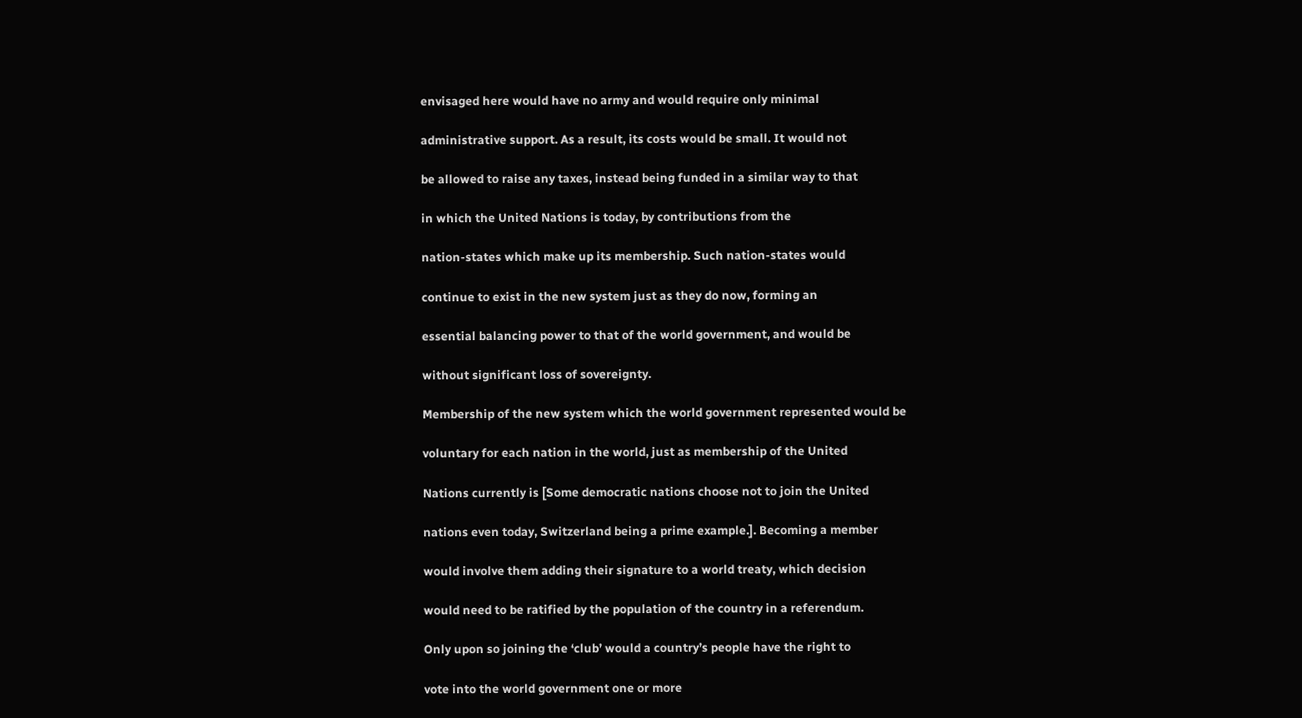envisaged here would have no army and would require only minimal

administrative support. As a result, its costs would be small. It would not

be allowed to raise any taxes, instead being funded in a similar way to that

in which the United Nations is today, by contributions from the

nation-states which make up its membership. Such nation-states would

continue to exist in the new system just as they do now, forming an

essential balancing power to that of the world government, and would be

without significant loss of sovereignty.

Membership of the new system which the world government represented would be

voluntary for each nation in the world, just as membership of the United

Nations currently is [Some democratic nations choose not to join the United

nations even today, Switzerland being a prime example.]. Becoming a member

would involve them adding their signature to a world treaty, which decision

would need to be ratified by the population of the country in a referendum.

Only upon so joining the ‘club’ would a country’s people have the right to

vote into the world government one or more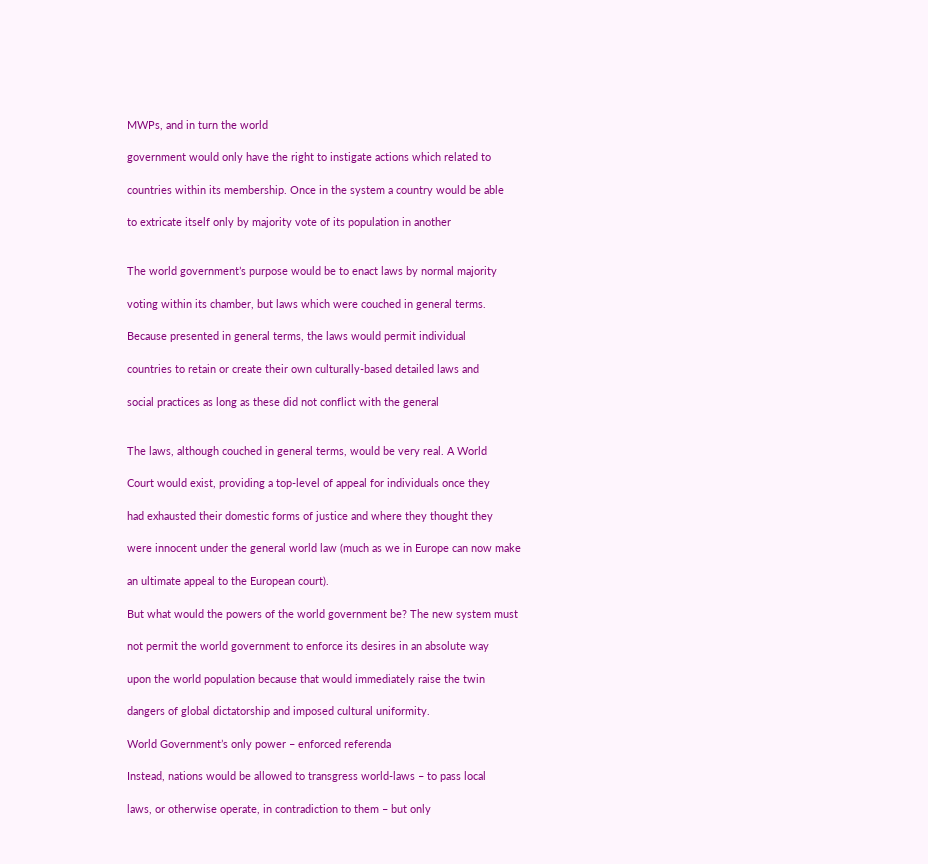MWPs, and in turn the world

government would only have the right to instigate actions which related to

countries within its membership. Once in the system a country would be able

to extricate itself only by majority vote of its population in another


The world government’s purpose would be to enact laws by normal majority

voting within its chamber, but laws which were couched in general terms.

Because presented in general terms, the laws would permit individual

countries to retain or create their own culturally-based detailed laws and

social practices as long as these did not conflict with the general


The laws, although couched in general terms, would be very real. A World

Court would exist, providing a top-level of appeal for individuals once they

had exhausted their domestic forms of justice and where they thought they

were innocent under the general world law (much as we in Europe can now make

an ultimate appeal to the European court).

But what would the powers of the world government be? The new system must

not permit the world government to enforce its desires in an absolute way

upon the world population because that would immediately raise the twin

dangers of global dictatorship and imposed cultural uniformity.

World Government’s only power – enforced referenda

Instead, nations would be allowed to transgress world-laws – to pass local

laws, or otherwise operate, in contradiction to them – but only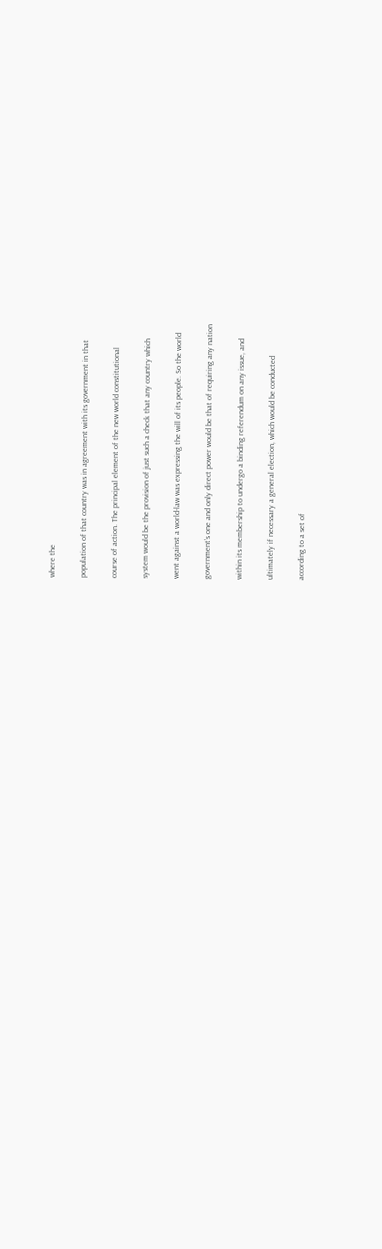where the

population of that country was in agreement with its government in that

course of action. The principal element of the new world constitutional

system would be the provision of just such a check that any country which

went against a world-law was expressing the will of its people. So the world

government’s one and only direct power would be that of requiring any nation

within its membership to undergo a binding referendum on any issue, and

ultimately if necessary a general election, which would be conducted

according to a set of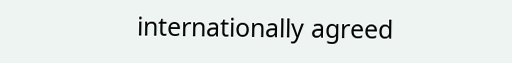internationally agreed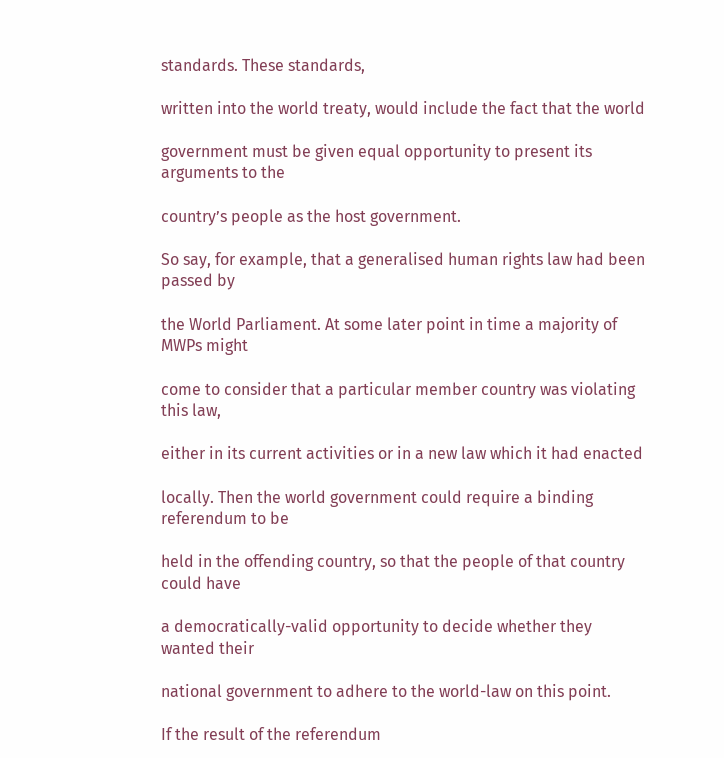standards. These standards,

written into the world treaty, would include the fact that the world

government must be given equal opportunity to present its arguments to the

country’s people as the host government.

So say, for example, that a generalised human rights law had been passed by

the World Parliament. At some later point in time a majority of MWPs might

come to consider that a particular member country was violating this law,

either in its current activities or in a new law which it had enacted

locally. Then the world government could require a binding referendum to be

held in the offending country, so that the people of that country could have

a democratically-valid opportunity to decide whether they wanted their

national government to adhere to the world-law on this point.

If the result of the referendum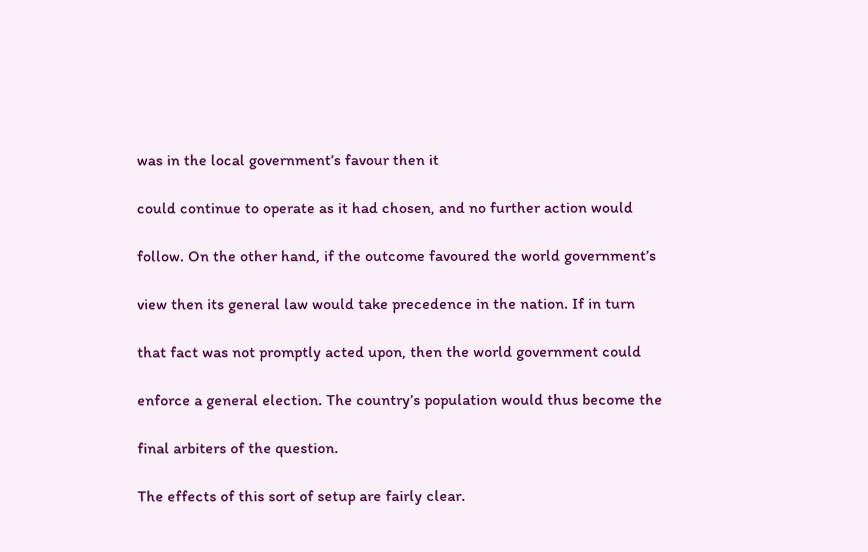was in the local government’s favour then it

could continue to operate as it had chosen, and no further action would

follow. On the other hand, if the outcome favoured the world government’s

view then its general law would take precedence in the nation. If in turn

that fact was not promptly acted upon, then the world government could

enforce a general election. The country’s population would thus become the

final arbiters of the question.

The effects of this sort of setup are fairly clear.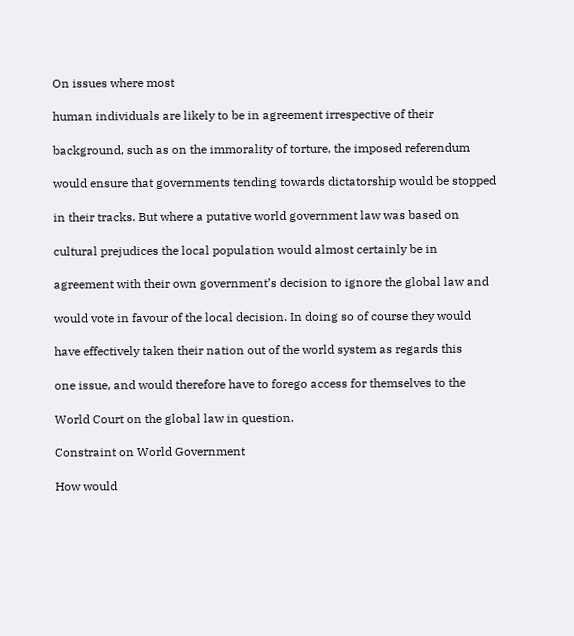On issues where most

human individuals are likely to be in agreement irrespective of their

background, such as on the immorality of torture, the imposed referendum

would ensure that governments tending towards dictatorship would be stopped

in their tracks. But where a putative world government law was based on

cultural prejudices the local population would almost certainly be in

agreement with their own government’s decision to ignore the global law and

would vote in favour of the local decision. In doing so of course they would

have effectively taken their nation out of the world system as regards this

one issue, and would therefore have to forego access for themselves to the

World Court on the global law in question.

Constraint on World Government

How would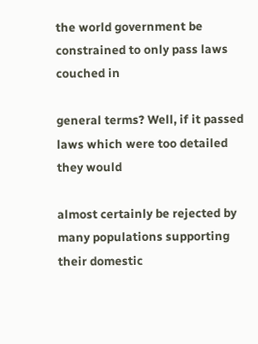the world government be constrained to only pass laws couched in

general terms? Well, if it passed laws which were too detailed they would

almost certainly be rejected by many populations supporting their domestic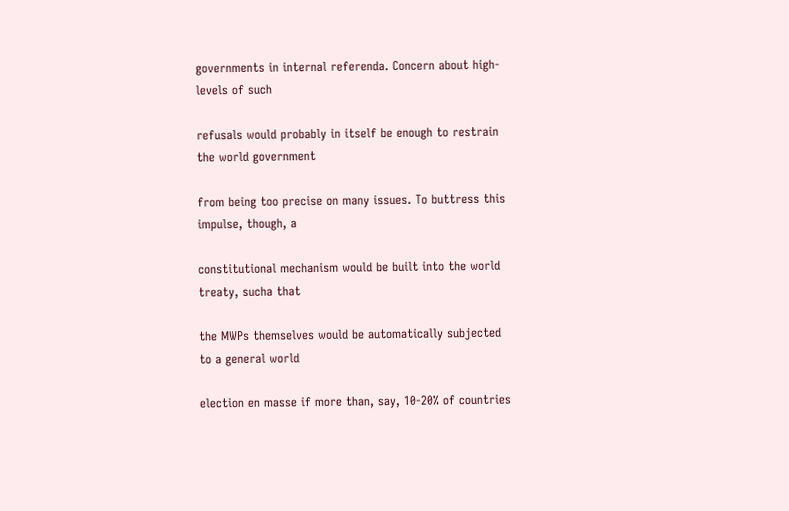governments in internal referenda. Concern about high-levels of such

refusals would probably in itself be enough to restrain the world government

from being too precise on many issues. To buttress this impulse, though, a

constitutional mechanism would be built into the world treaty, sucha that

the MWPs themselves would be automatically subjected to a general world

election en masse if more than, say, 10-20% of countries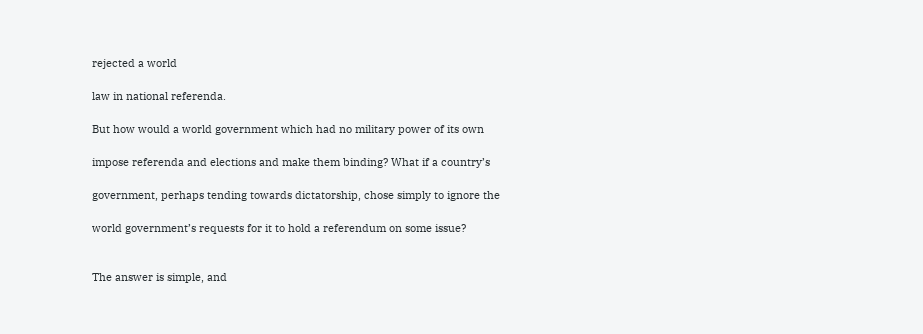rejected a world

law in national referenda.

But how would a world government which had no military power of its own

impose referenda and elections and make them binding? What if a country’s

government, perhaps tending towards dictatorship, chose simply to ignore the

world government’s requests for it to hold a referendum on some issue?


The answer is simple, and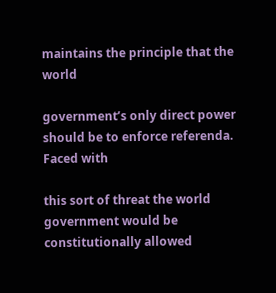maintains the principle that the world

government’s only direct power should be to enforce referenda. Faced with

this sort of threat the world government would be constitutionally allowed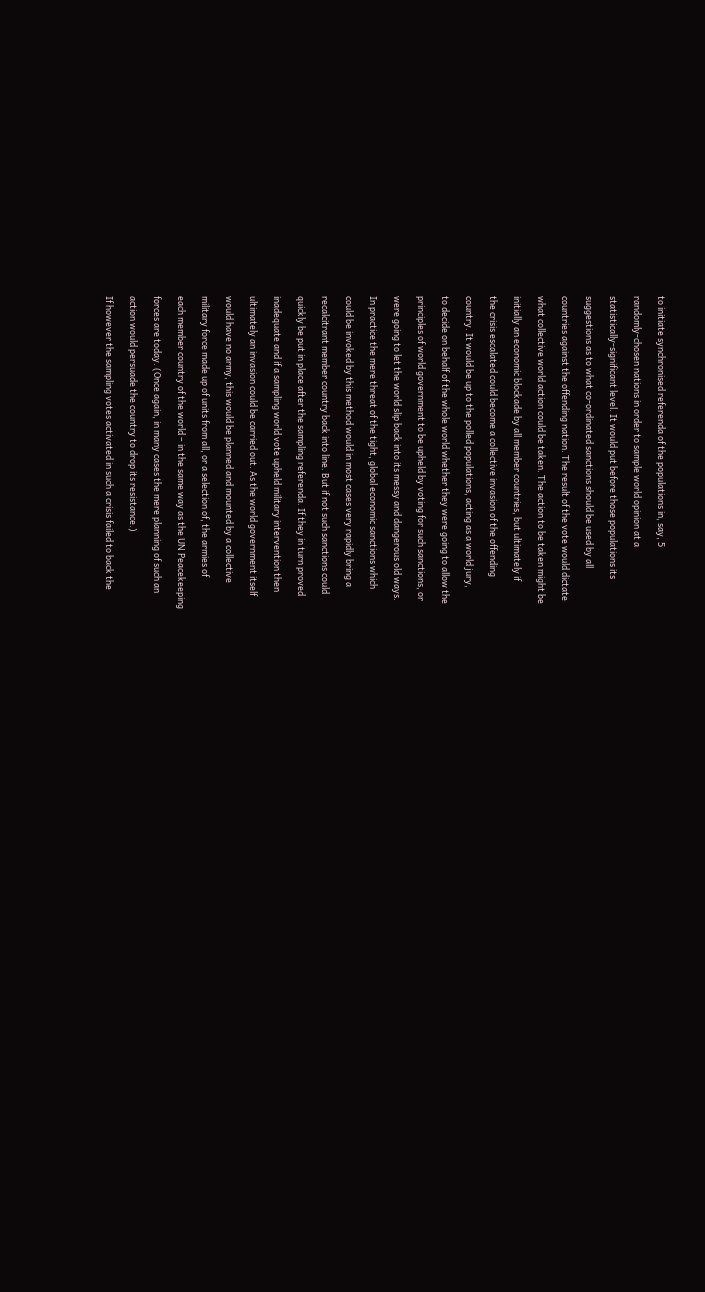to initiate synchronised referenda of the populations in, say, 5

randomly-chosen nations in order to sample world opinion at a

statistically-significant level. It would put before those populations its

suggestions as to what co-ordinated sanctions should be used by all

countries against the offending nation. The result of the vote would dictate

what collective world action could be taken. The action to be taken might be

initially an economic blockade by all member countries, but ultimately if

the crisis escalated could become a collective invasion of the offending

country. It would be up to the polled populations, acting as a world jury,

to decide on behalf of the whole world whether they were going to allow the

principles of world government to be upheld by voting for such sanctions, or

were going to let the world slip back into its messy and dangerous old ways.

In practice the mere threat of the tight, global economic sanctions which

could be invoked by this method would in most cases very rapidly bring a

recalcitrant member country back into line. But if not such sanctions could

quickly be put in place after the sampling referenda. If they in turn proved

inadequate and if a sampling world vote upheld military intervention then

ultimately an invasion could be carried out. As the world government itself

would have no army, this would be planned and mounted by a collective

military force made up of units from all, or a selection of, the armies of

each member country of the world – in the same way as the UN Peacekeeping

forces are today. (Once again, in many cases the mere planning of such an

action would persuade the country to drop its resistance.)

If however the sampling votes activated in such a crisis failed to back the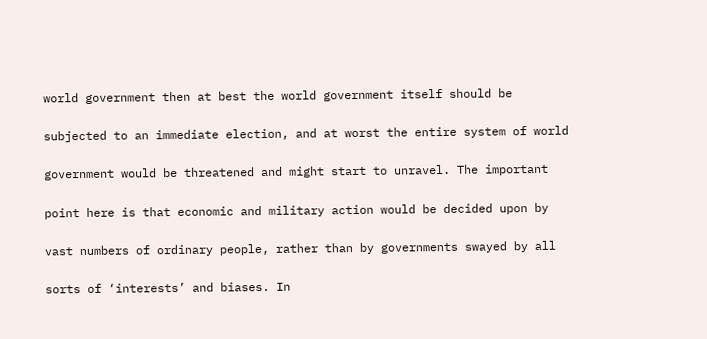world government then at best the world government itself should be

subjected to an immediate election, and at worst the entire system of world

government would be threatened and might start to unravel. The important

point here is that economic and military action would be decided upon by

vast numbers of ordinary people, rather than by governments swayed by all

sorts of ‘interests’ and biases. In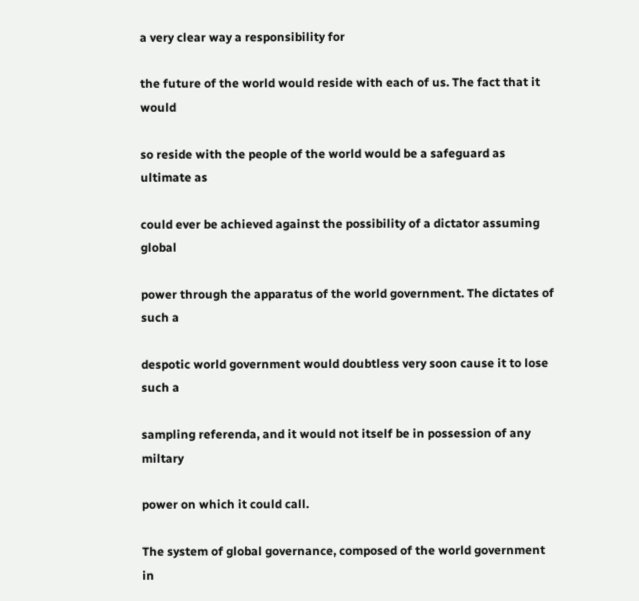a very clear way a responsibility for

the future of the world would reside with each of us. The fact that it would

so reside with the people of the world would be a safeguard as ultimate as

could ever be achieved against the possibility of a dictator assuming global

power through the apparatus of the world government. The dictates of such a

despotic world government would doubtless very soon cause it to lose such a

sampling referenda, and it would not itself be in possession of any miltary

power on which it could call.

The system of global governance, composed of the world government in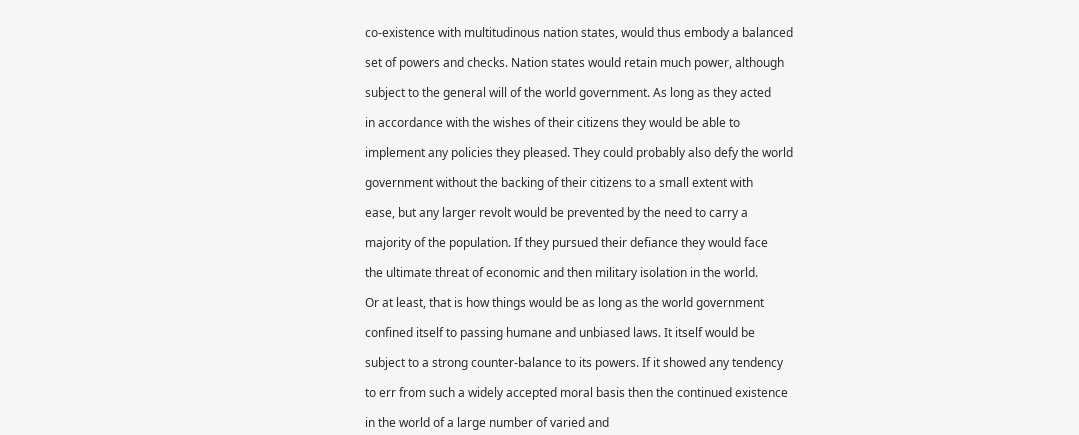co-existence with multitudinous nation states, would thus embody a balanced

set of powers and checks. Nation states would retain much power, although

subject to the general will of the world government. As long as they acted

in accordance with the wishes of their citizens they would be able to

implement any policies they pleased. They could probably also defy the world

government without the backing of their citizens to a small extent with

ease, but any larger revolt would be prevented by the need to carry a

majority of the population. If they pursued their defiance they would face

the ultimate threat of economic and then military isolation in the world.

Or at least, that is how things would be as long as the world government

confined itself to passing humane and unbiased laws. It itself would be

subject to a strong counter-balance to its powers. If it showed any tendency

to err from such a widely accepted moral basis then the continued existence

in the world of a large number of varied and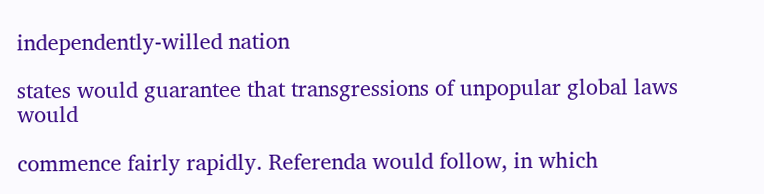independently-willed nation

states would guarantee that transgressions of unpopular global laws would

commence fairly rapidly. Referenda would follow, in which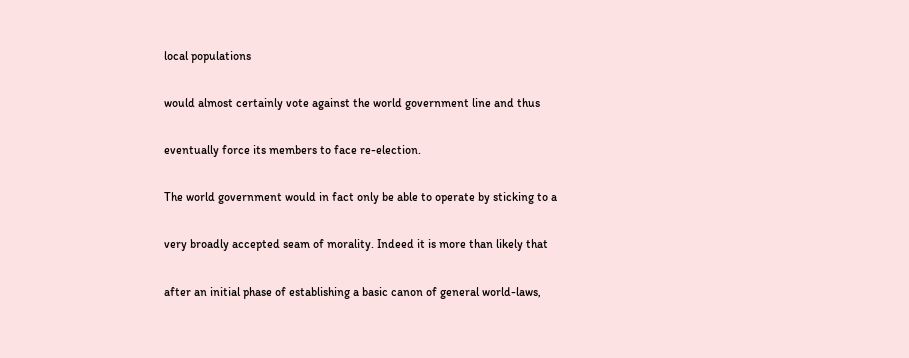local populations

would almost certainly vote against the world government line and thus

eventually force its members to face re-election.

The world government would in fact only be able to operate by sticking to a

very broadly accepted seam of morality. Indeed it is more than likely that

after an initial phase of establishing a basic canon of general world-laws,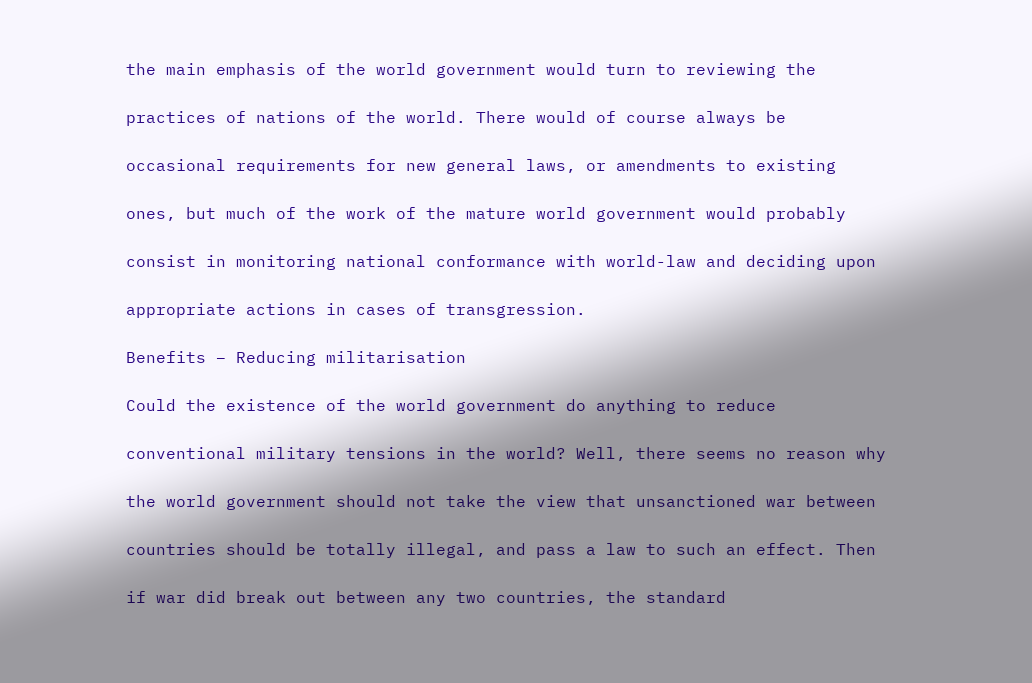the main emphasis of the world government would turn to reviewing the

practices of nations of the world. There would of course always be

occasional requirements for new general laws, or amendments to existing

ones, but much of the work of the mature world government would probably

consist in monitoring national conformance with world-law and deciding upon

appropriate actions in cases of transgression.

Benefits – Reducing militarisation

Could the existence of the world government do anything to reduce

conventional military tensions in the world? Well, there seems no reason why

the world government should not take the view that unsanctioned war between

countries should be totally illegal, and pass a law to such an effect. Then

if war did break out between any two countries, the standard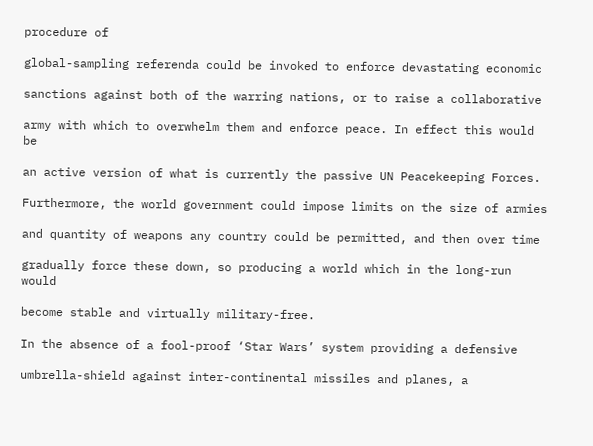procedure of

global-sampling referenda could be invoked to enforce devastating economic

sanctions against both of the warring nations, or to raise a collaborative

army with which to overwhelm them and enforce peace. In effect this would be

an active version of what is currently the passive UN Peacekeeping Forces.

Furthermore, the world government could impose limits on the size of armies

and quantity of weapons any country could be permitted, and then over time

gradually force these down, so producing a world which in the long-run would

become stable and virtually military-free.

In the absence of a fool-proof ‘Star Wars’ system providing a defensive

umbrella-shield against inter-continental missiles and planes, a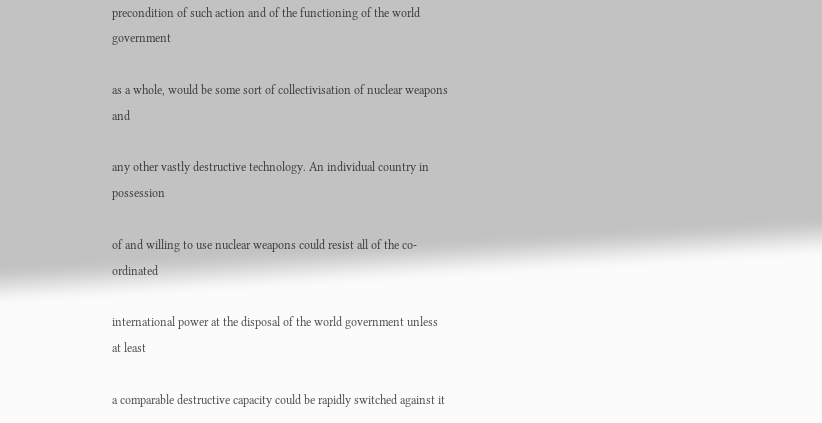precondition of such action and of the functioning of the world government

as a whole, would be some sort of collectivisation of nuclear weapons and

any other vastly destructive technology. An individual country in possession

of and willing to use nuclear weapons could resist all of the co-ordinated

international power at the disposal of the world government unless at least

a comparable destructive capacity could be rapidly switched against it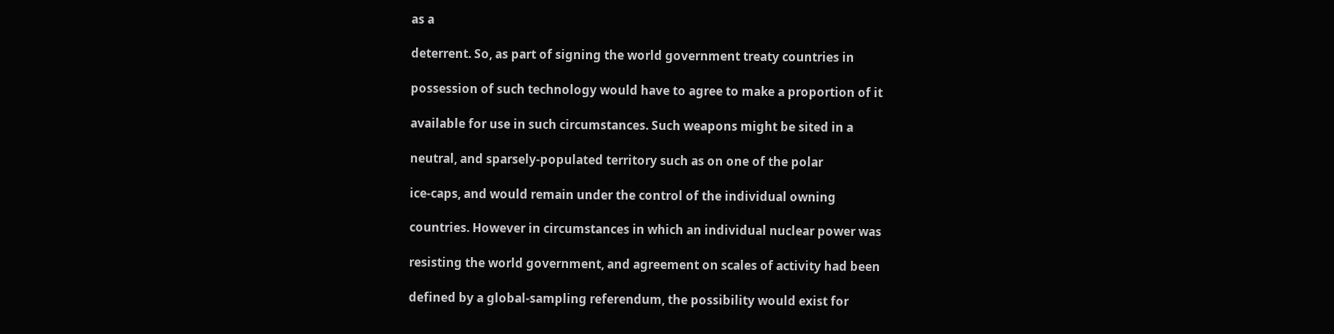as a

deterrent. So, as part of signing the world government treaty countries in

possession of such technology would have to agree to make a proportion of it

available for use in such circumstances. Such weapons might be sited in a

neutral, and sparsely-populated territory such as on one of the polar

ice-caps, and would remain under the control of the individual owning

countries. However in circumstances in which an individual nuclear power was

resisting the world government, and agreement on scales of activity had been

defined by a global-sampling referendum, the possibility would exist for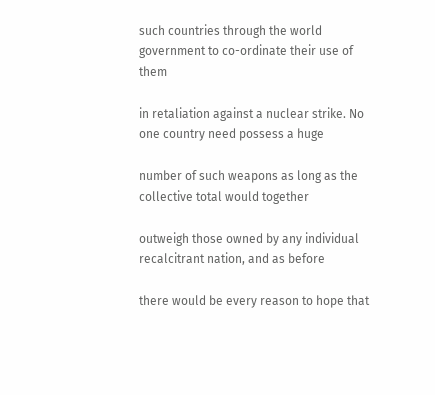such countries through the world government to co-ordinate their use of them

in retaliation against a nuclear strike. No one country need possess a huge

number of such weapons as long as the collective total would together

outweigh those owned by any individual recalcitrant nation, and as before

there would be every reason to hope that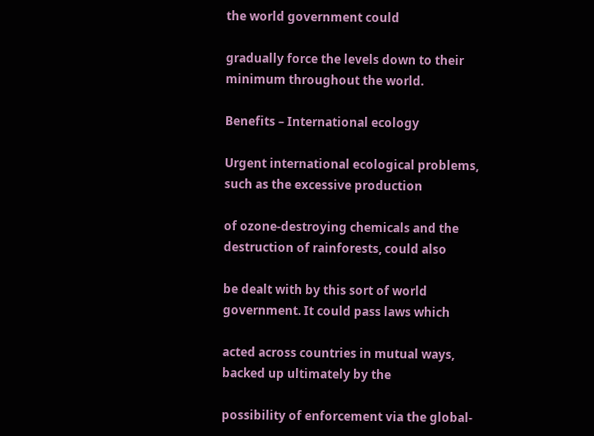the world government could

gradually force the levels down to their minimum throughout the world.

Benefits – International ecology

Urgent international ecological problems, such as the excessive production

of ozone-destroying chemicals and the destruction of rainforests, could also

be dealt with by this sort of world government. It could pass laws which

acted across countries in mutual ways, backed up ultimately by the

possibility of enforcement via the global-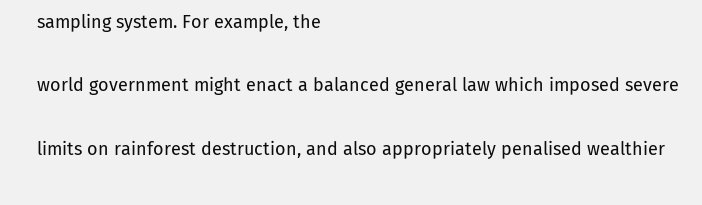sampling system. For example, the

world government might enact a balanced general law which imposed severe

limits on rainforest destruction, and also appropriately penalised wealthier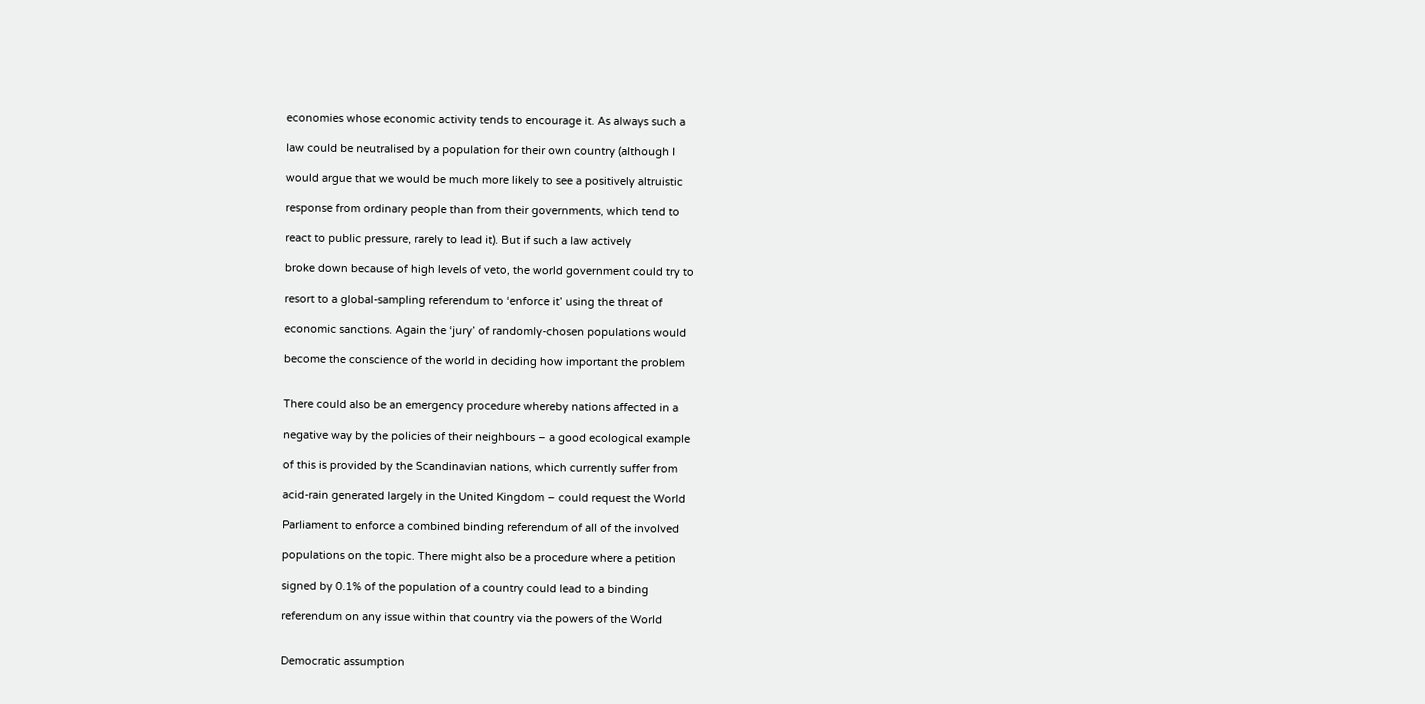economies whose economic activity tends to encourage it. As always such a

law could be neutralised by a population for their own country (although I

would argue that we would be much more likely to see a positively altruistic

response from ordinary people than from their governments, which tend to

react to public pressure, rarely to lead it). But if such a law actively

broke down because of high levels of veto, the world government could try to

resort to a global-sampling referendum to ‘enforce it’ using the threat of

economic sanctions. Again the ‘jury’ of randomly-chosen populations would

become the conscience of the world in deciding how important the problem


There could also be an emergency procedure whereby nations affected in a

negative way by the policies of their neighbours – a good ecological example

of this is provided by the Scandinavian nations, which currently suffer from

acid-rain generated largely in the United Kingdom – could request the World

Parliament to enforce a combined binding referendum of all of the involved

populations on the topic. There might also be a procedure where a petition

signed by 0.1% of the population of a country could lead to a binding

referendum on any issue within that country via the powers of the World


Democratic assumption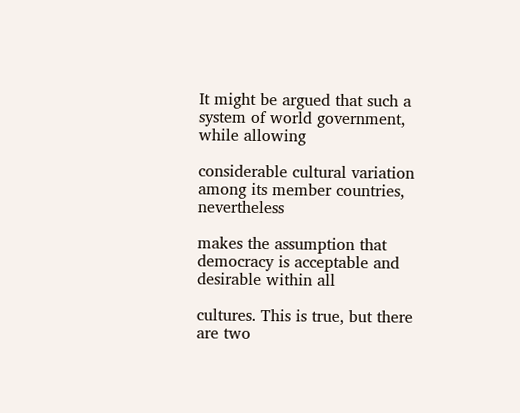It might be argued that such a system of world government, while allowing

considerable cultural variation among its member countries, nevertheless

makes the assumption that democracy is acceptable and desirable within all

cultures. This is true, but there are two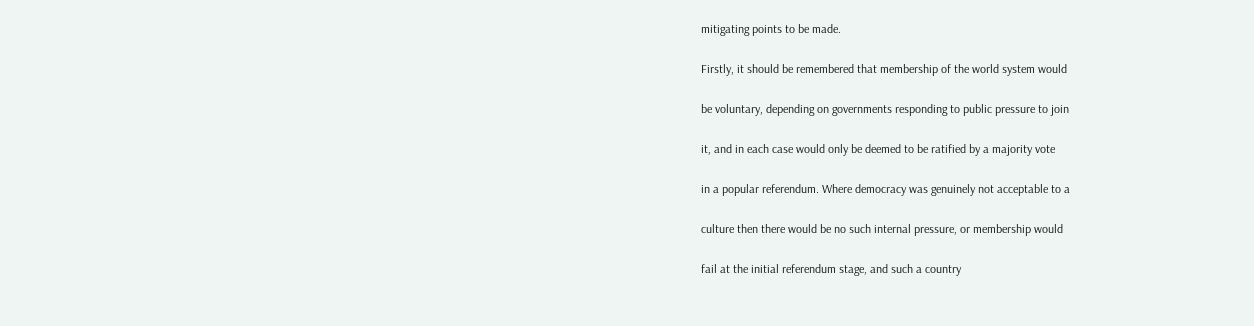mitigating points to be made.

Firstly, it should be remembered that membership of the world system would

be voluntary, depending on governments responding to public pressure to join

it, and in each case would only be deemed to be ratified by a majority vote

in a popular referendum. Where democracy was genuinely not acceptable to a

culture then there would be no such internal pressure, or membership would

fail at the initial referendum stage, and such a country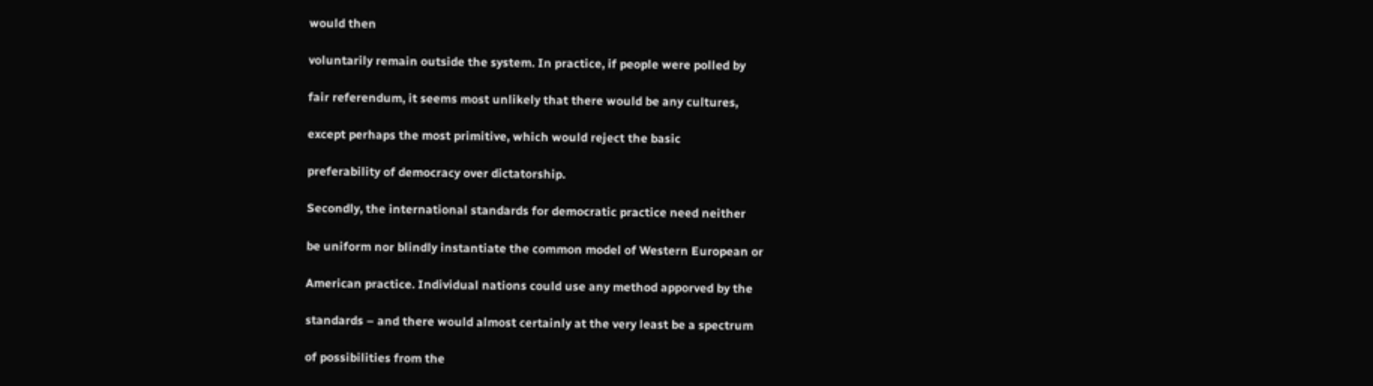would then

voluntarily remain outside the system. In practice, if people were polled by

fair referendum, it seems most unlikely that there would be any cultures,

except perhaps the most primitive, which would reject the basic

preferability of democracy over dictatorship.

Secondly, the international standards for democratic practice need neither

be uniform nor blindly instantiate the common model of Western European or

American practice. Individual nations could use any method apporved by the

standards – and there would almost certainly at the very least be a spectrum

of possibilities from the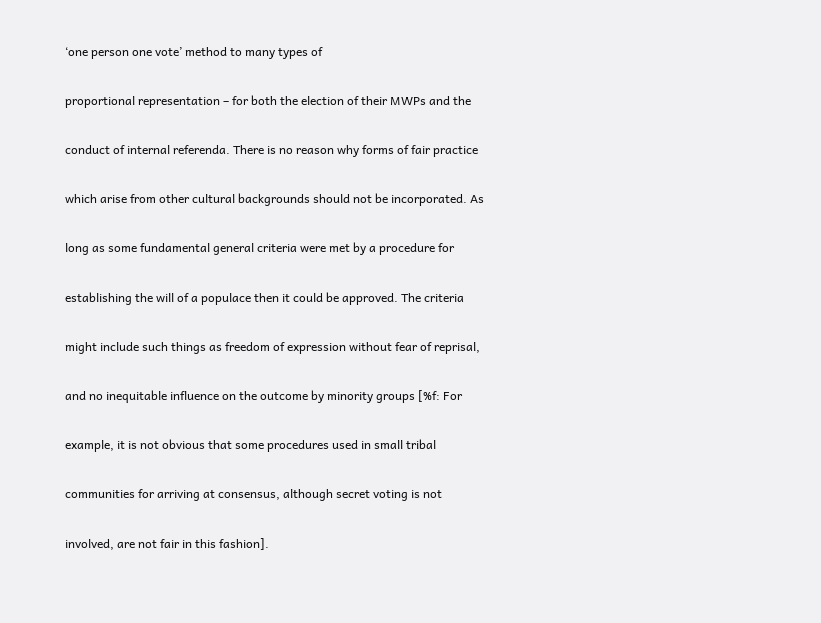‘one person one vote’ method to many types of

proportional representation – for both the election of their MWPs and the

conduct of internal referenda. There is no reason why forms of fair practice

which arise from other cultural backgrounds should not be incorporated. As

long as some fundamental general criteria were met by a procedure for

establishing the will of a populace then it could be approved. The criteria

might include such things as freedom of expression without fear of reprisal,

and no inequitable influence on the outcome by minority groups [%f: For

example, it is not obvious that some procedures used in small tribal

communities for arriving at consensus, although secret voting is not

involved, are not fair in this fashion].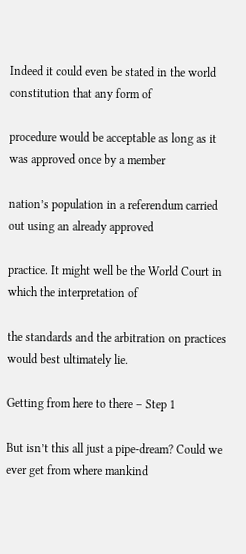Indeed it could even be stated in the world constitution that any form of

procedure would be acceptable as long as it was approved once by a member

nation’s population in a referendum carried out using an already approved

practice. It might well be the World Court in which the interpretation of

the standards and the arbitration on practices would best ultimately lie.

Getting from here to there – Step 1

But isn’t this all just a pipe-dream? Could we ever get from where mankind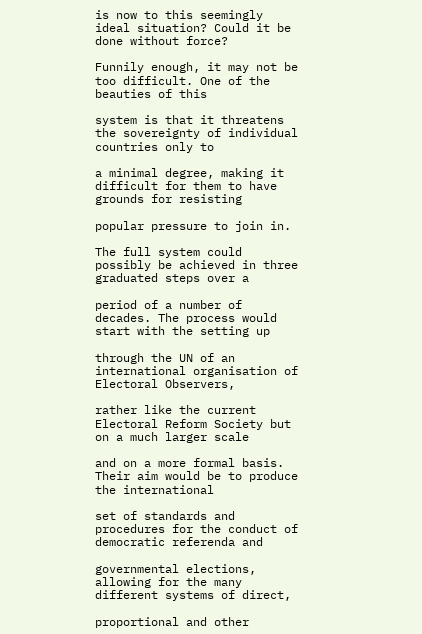is now to this seemingly ideal situation? Could it be done without force?

Funnily enough, it may not be too difficult. One of the beauties of this

system is that it threatens the sovereignty of individual countries only to

a minimal degree, making it difficult for them to have grounds for resisting

popular pressure to join in.

The full system could possibly be achieved in three graduated steps over a

period of a number of decades. The process would start with the setting up

through the UN of an international organisation of Electoral Observers,

rather like the current Electoral Reform Society but on a much larger scale

and on a more formal basis. Their aim would be to produce the international

set of standards and procedures for the conduct of democratic referenda and

governmental elections, allowing for the many different systems of direct,

proportional and other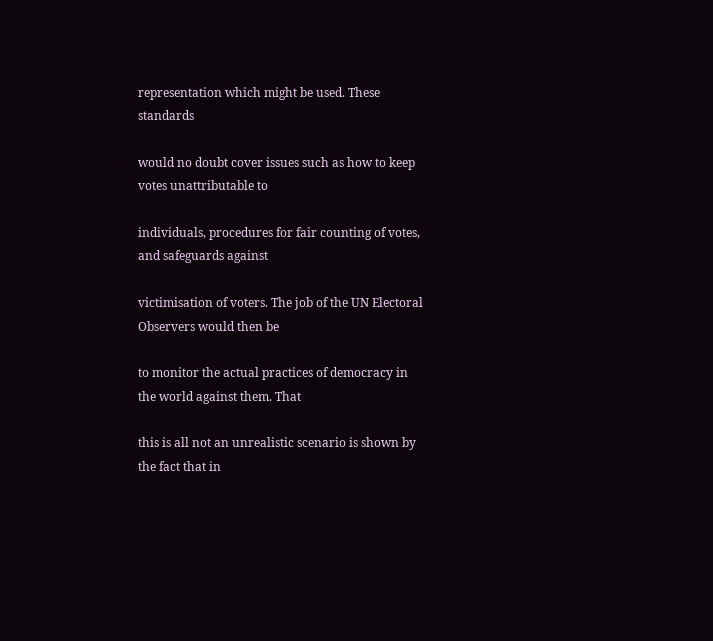representation which might be used. These standards

would no doubt cover issues such as how to keep votes unattributable to

individuals, procedures for fair counting of votes, and safeguards against

victimisation of voters. The job of the UN Electoral Observers would then be

to monitor the actual practices of democracy in the world against them. That

this is all not an unrealistic scenario is shown by the fact that in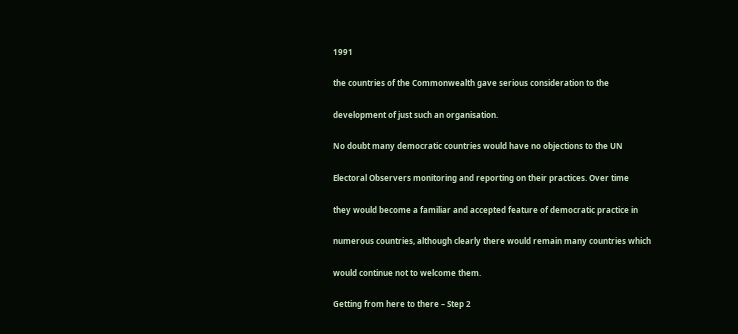1991

the countries of the Commonwealth gave serious consideration to the

development of just such an organisation.

No doubt many democratic countries would have no objections to the UN

Electoral Observers monitoring and reporting on their practices. Over time

they would become a familiar and accepted feature of democratic practice in

numerous countries, although clearly there would remain many countries which

would continue not to welcome them.

Getting from here to there – Step 2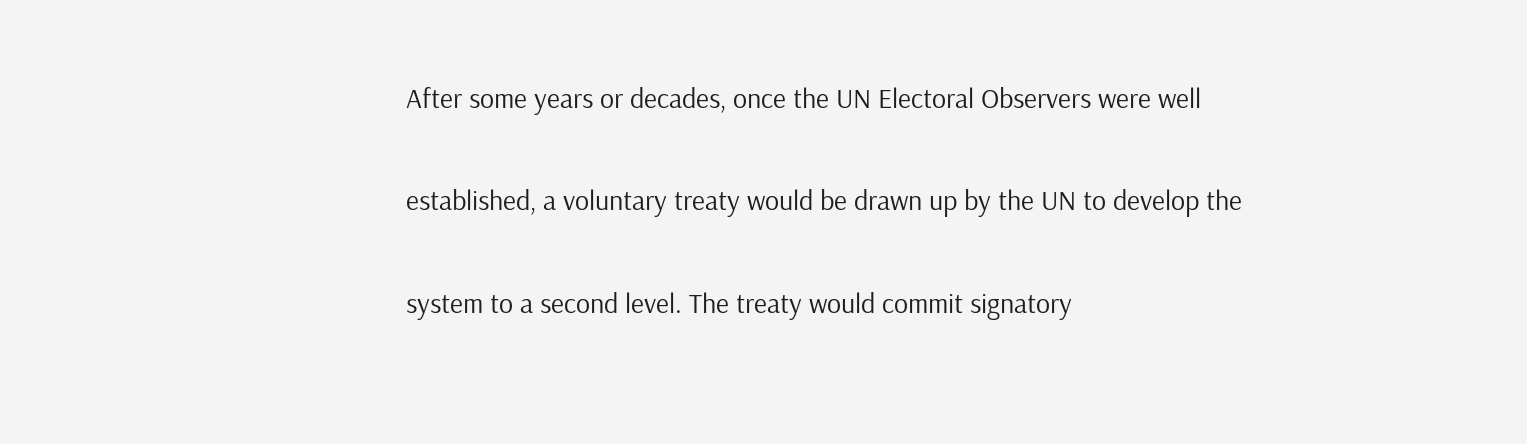After some years or decades, once the UN Electoral Observers were well

established, a voluntary treaty would be drawn up by the UN to develop the

system to a second level. The treaty would commit signatory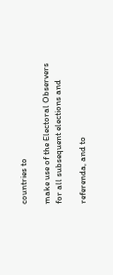countries to

make use of the Electoral Observers for all subsequent elections and

referenda, and to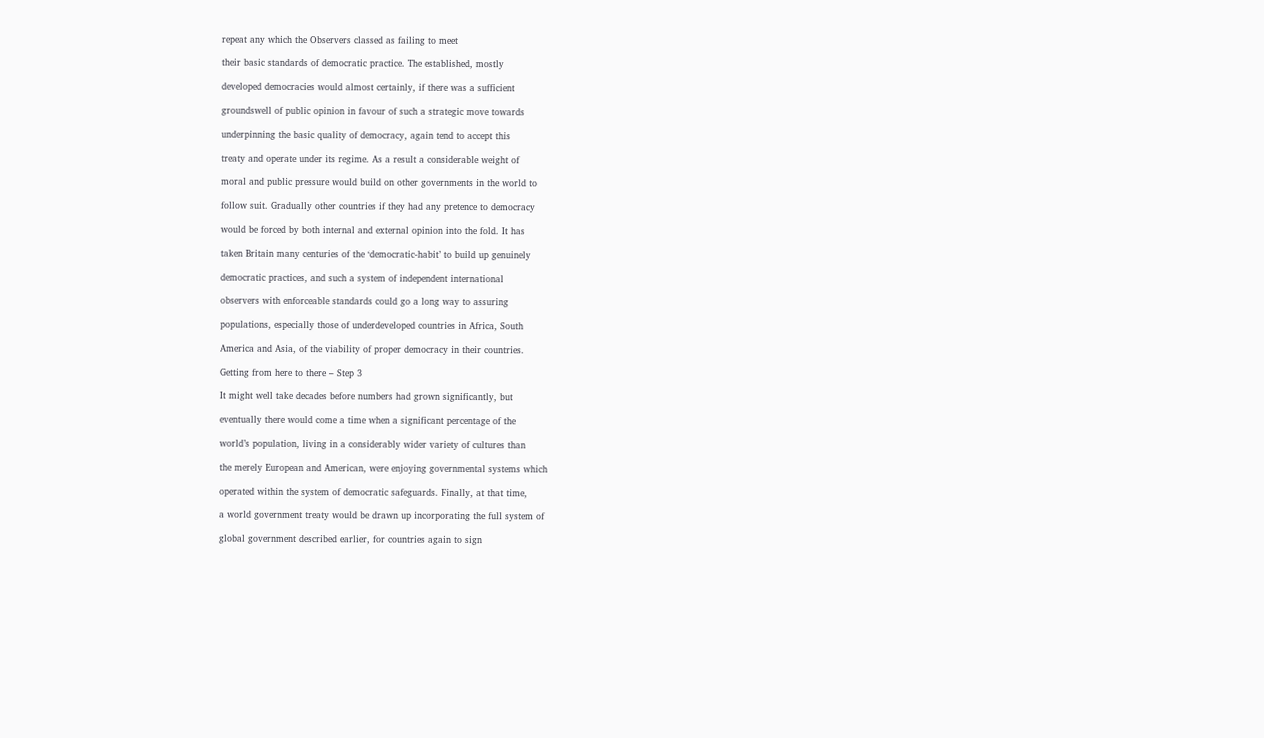repeat any which the Observers classed as failing to meet

their basic standards of democratic practice. The established, mostly

developed democracies would almost certainly, if there was a sufficient

groundswell of public opinion in favour of such a strategic move towards

underpinning the basic quality of democracy, again tend to accept this

treaty and operate under its regime. As a result a considerable weight of

moral and public pressure would build on other governments in the world to

follow suit. Gradually other countries if they had any pretence to democracy

would be forced by both internal and external opinion into the fold. It has

taken Britain many centuries of the ‘democratic-habit’ to build up genuinely

democratic practices, and such a system of independent international

observers with enforceable standards could go a long way to assuring

populations, especially those of underdeveloped countries in Africa, South

America and Asia, of the viability of proper democracy in their countries.

Getting from here to there – Step 3

It might well take decades before numbers had grown significantly, but

eventually there would come a time when a significant percentage of the

world’s population, living in a considerably wider variety of cultures than

the merely European and American, were enjoying governmental systems which

operated within the system of democratic safeguards. Finally, at that time,

a world government treaty would be drawn up incorporating the full system of

global government described earlier, for countries again to sign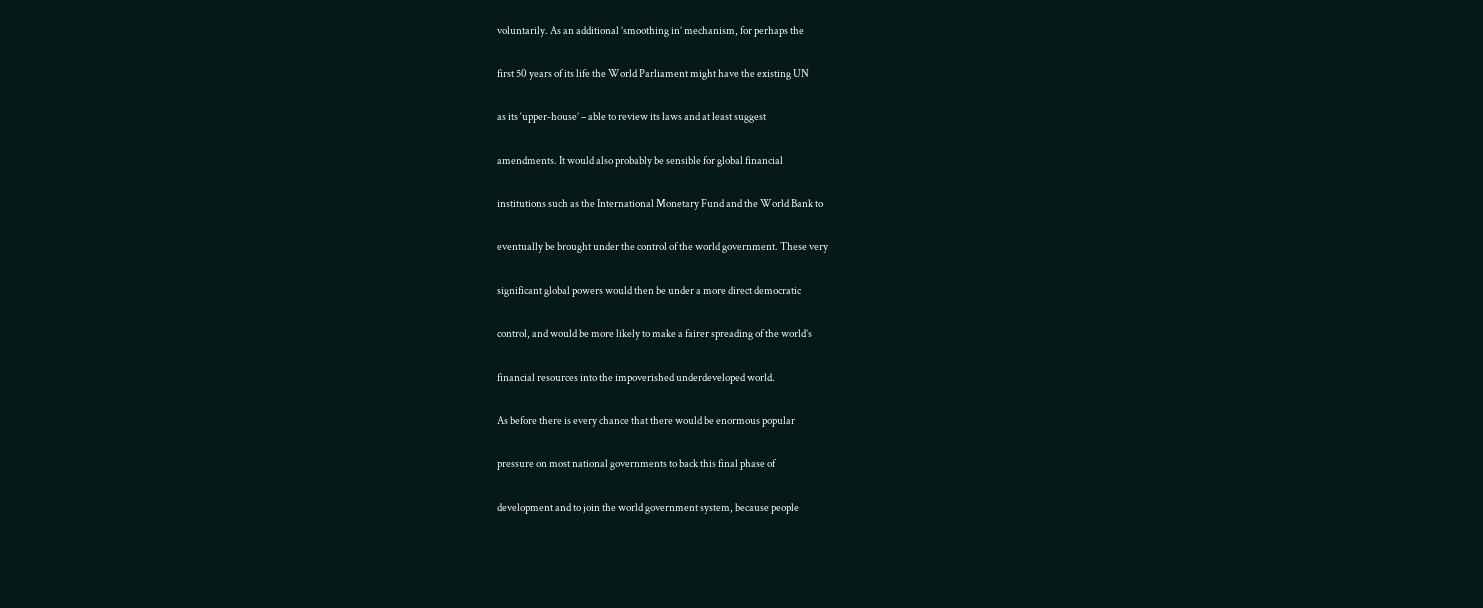voluntarily. As an additional ’smoothing in’ mechanism, for perhaps the

first 50 years of its life the World Parliament might have the existing UN

as its ‘upper-house’ – able to review its laws and at least suggest

amendments. It would also probably be sensible for global financial

institutions such as the International Monetary Fund and the World Bank to

eventually be brought under the control of the world government. These very

significant global powers would then be under a more direct democratic

control, and would be more likely to make a fairer spreading of the world’s

financial resources into the impoverished underdeveloped world.

As before there is every chance that there would be enormous popular

pressure on most national governments to back this final phase of

development and to join the world government system, because people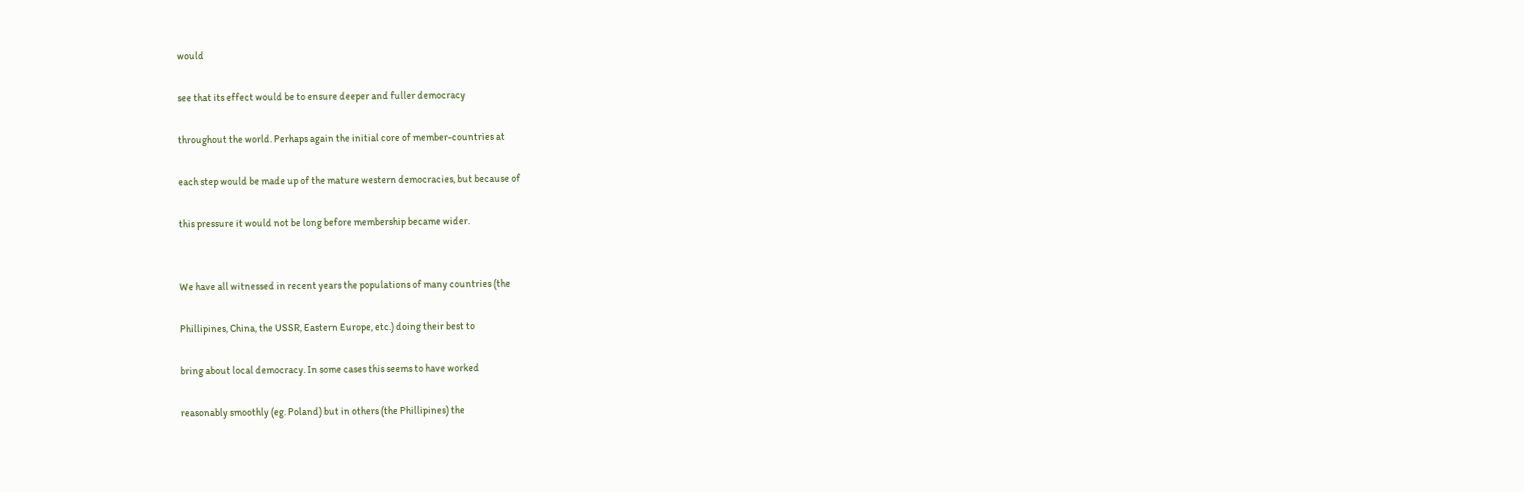would

see that its effect would be to ensure deeper and fuller democracy

throughout the world. Perhaps again the initial core of member-countries at

each step would be made up of the mature western democracies, but because of

this pressure it would not be long before membership became wider.


We have all witnessed in recent years the populations of many countries (the

Phillipines, China, the USSR, Eastern Europe, etc.) doing their best to

bring about local democracy. In some cases this seems to have worked

reasonably smoothly (eg. Poland) but in others (the Phillipines) the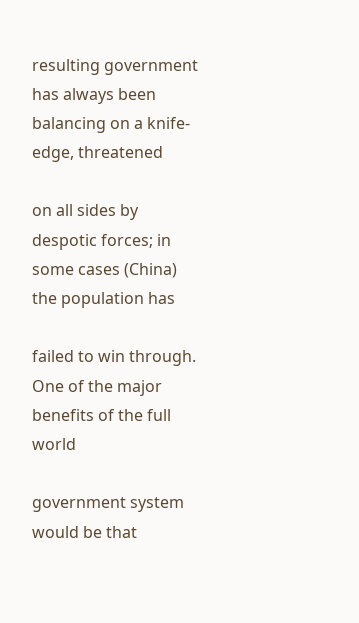resulting government has always been balancing on a knife-edge, threatened

on all sides by despotic forces; in some cases (China) the population has

failed to win through. One of the major benefits of the full world

government system would be that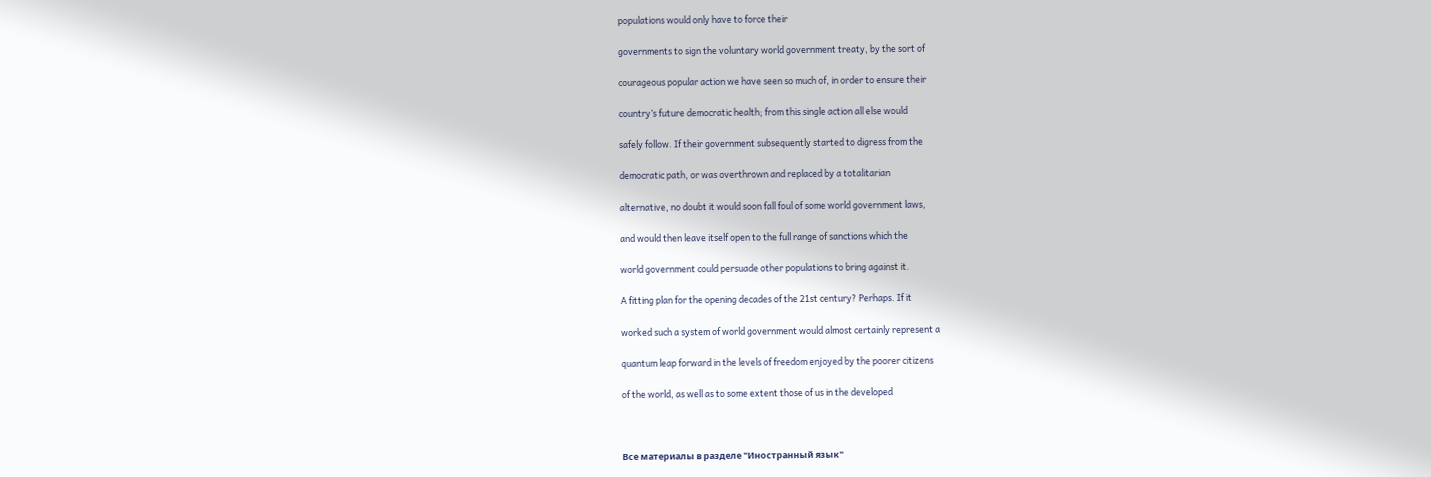populations would only have to force their

governments to sign the voluntary world government treaty, by the sort of

courageous popular action we have seen so much of, in order to ensure their

country’s future democratic health; from this single action all else would

safely follow. If their government subsequently started to digress from the

democratic path, or was overthrown and replaced by a totalitarian

alternative, no doubt it would soon fall foul of some world government laws,

and would then leave itself open to the full range of sanctions which the

world government could persuade other populations to bring against it.

A fitting plan for the opening decades of the 21st century? Perhaps. If it

worked such a system of world government would almost certainly represent a

quantum leap forward in the levels of freedom enjoyed by the poorer citizens

of the world, as well as to some extent those of us in the developed



Все материалы в разделе "Иностранный язык"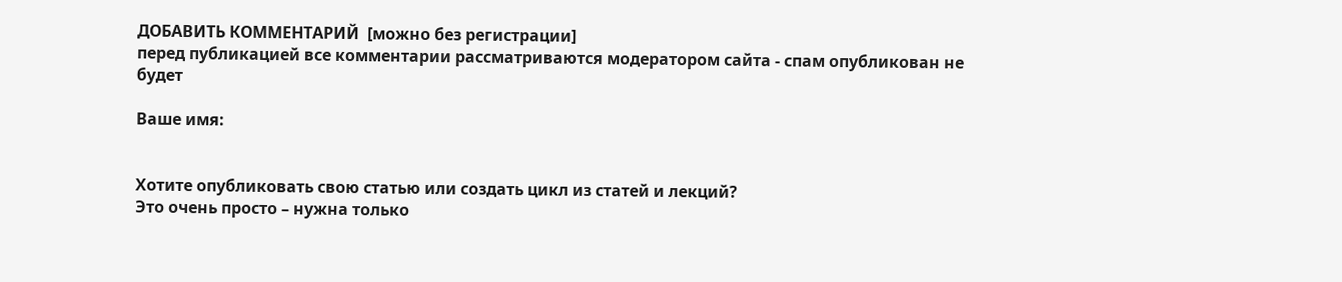ДОБАВИТЬ КОММЕНТАРИЙ  [можно без регистрации]
перед публикацией все комментарии рассматриваются модератором сайта - спам опубликован не будет

Ваше имя:


Хотите опубликовать свою статью или создать цикл из статей и лекций?
Это очень просто – нужна только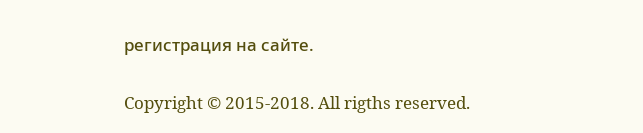регистрация на сайте.

Copyright © 2015-2018. All rigths reserved.